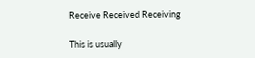Receive Received Receiving

This is usually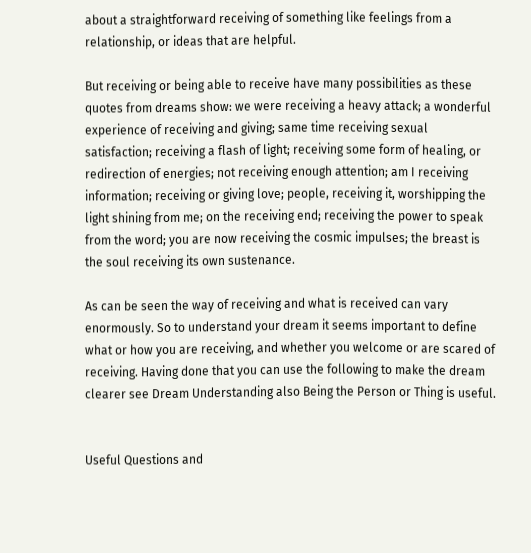about a straightforward receiving of something like feelings from a relationship, or ideas that are helpful.

But receiving or being able to receive have many possibilities as these quotes from dreams show: we were receiving a heavy attack; a wonderful experience of receiving and giving; same time receiving sexual satisfaction; receiving a flash of light; receiving some form of healing, or redirection of energies; not receiving enough attention; am I receiving information; receiving or giving love; people, receiving it, worshipping the light shining from me; on the receiving end; receiving the power to speak from the word; you are now receiving the cosmic impulses; the breast is the soul receiving its own sustenance.

As can be seen the way of receiving and what is received can vary enormously. So to understand your dream it seems important to define what or how you are receiving, and whether you welcome or are scared of receiving. Having done that you can use the following to make the dream clearer see Dream Understanding also Being the Person or Thing is useful.


Useful Questions and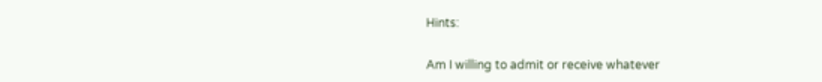Hints:

Am I willing to admit or receive whatever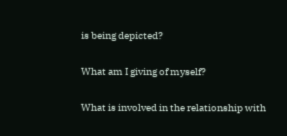is being depicted?

What am I giving of myself?

What is involved in the relationship with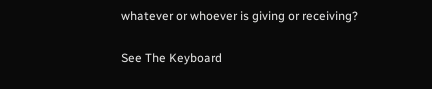whatever or whoever is giving or receiving?

See The Keyboard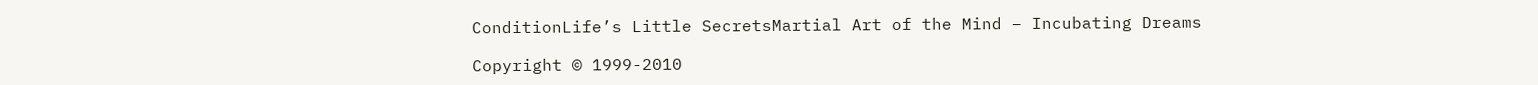ConditionLife’s Little SecretsMartial Art of the Mind – Incubating Dreams

Copyright © 1999-2010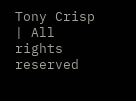Tony Crisp | All rights reserved